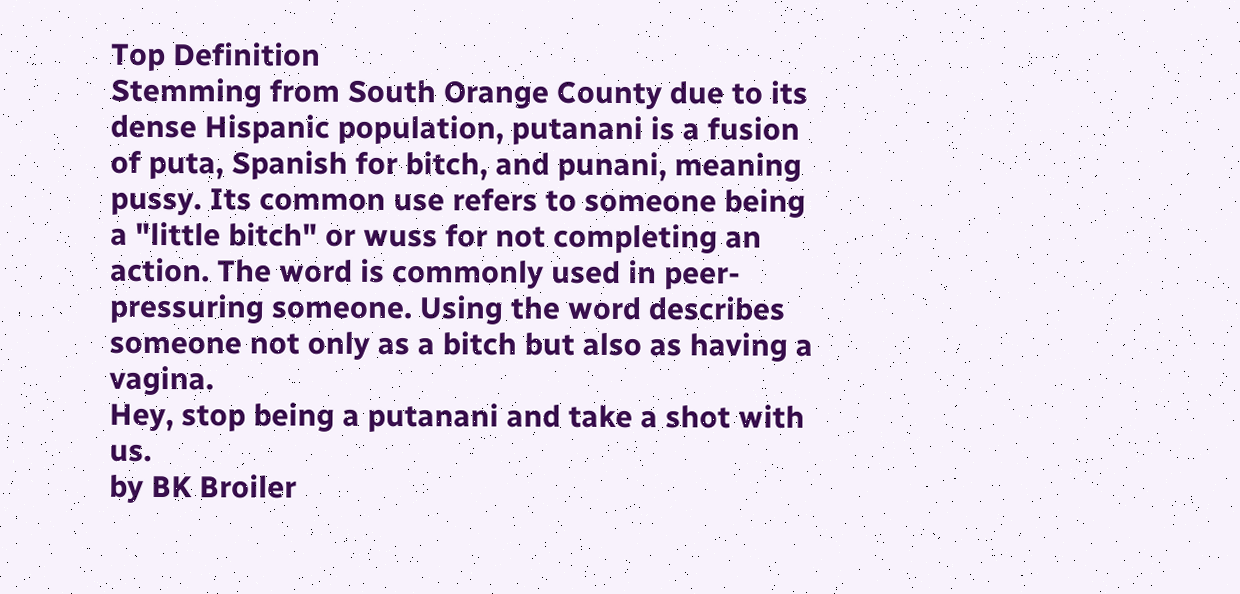Top Definition
Stemming from South Orange County due to its dense Hispanic population, putanani is a fusion of puta, Spanish for bitch, and punani, meaning pussy. Its common use refers to someone being a "little bitch" or wuss for not completing an action. The word is commonly used in peer-pressuring someone. Using the word describes someone not only as a bitch but also as having a vagina.
Hey, stop being a putanani and take a shot with us.
by BK Broiler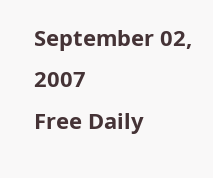September 02, 2007
Free Daily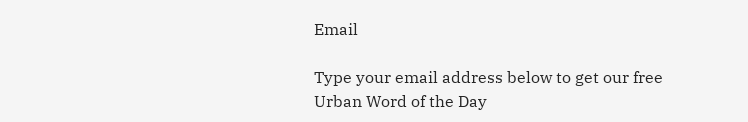Email

Type your email address below to get our free Urban Word of the Day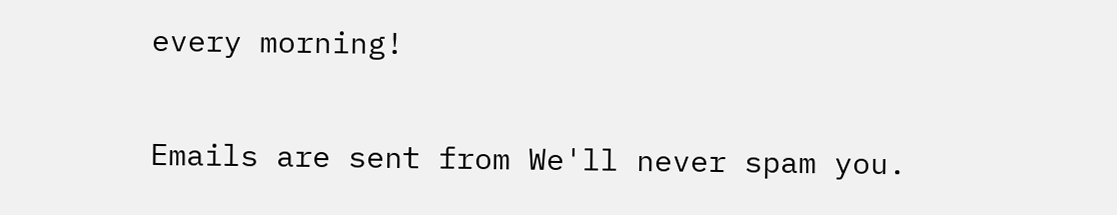every morning!

Emails are sent from We'll never spam you.